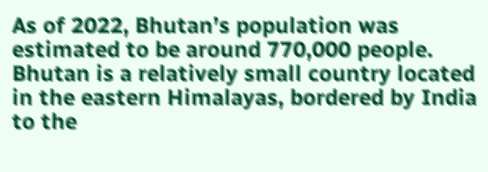As of 2022, Bhutan’s population was estimated to be around 770,000 people. Bhutan is a relatively small country located in the eastern Himalayas, bordered by India to the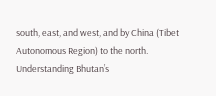south, east, and west, and by China (Tibet Autonomous Region) to the north. Understanding Bhutan’s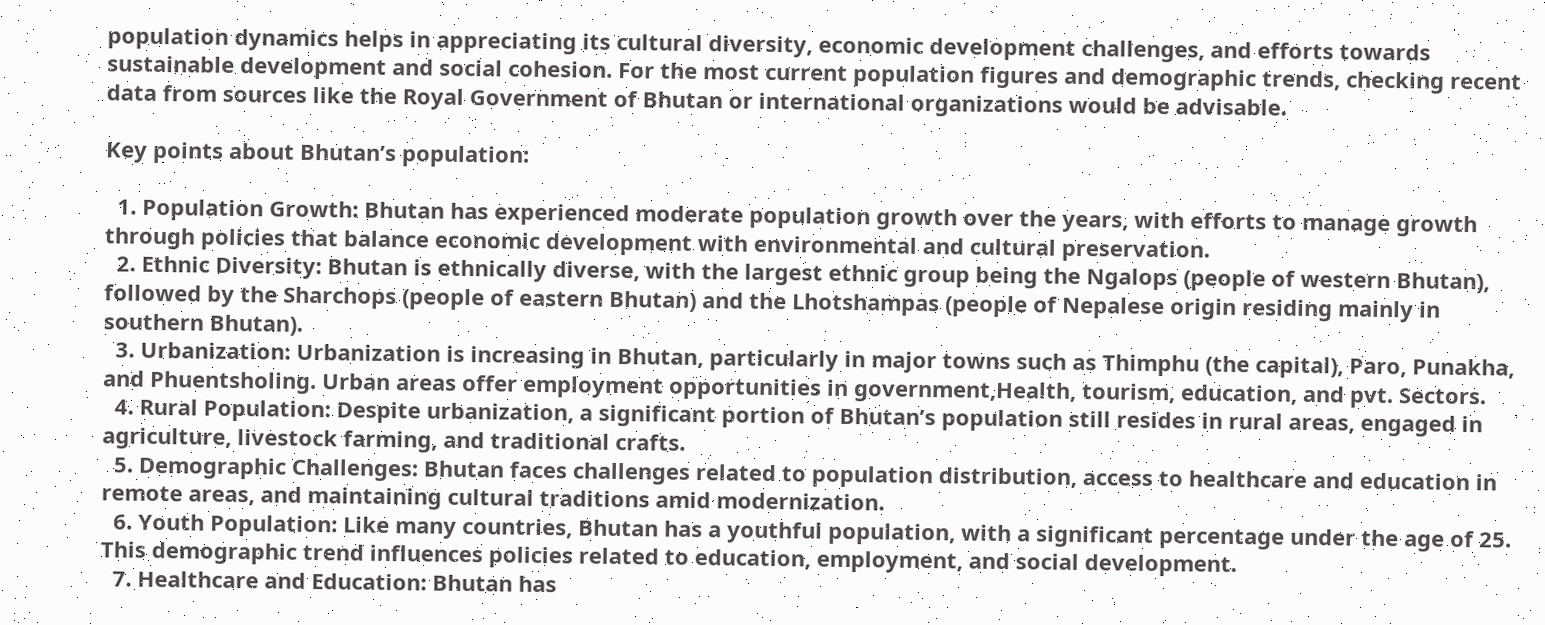population dynamics helps in appreciating its cultural diversity, economic development challenges, and efforts towards sustainable development and social cohesion. For the most current population figures and demographic trends, checking recent data from sources like the Royal Government of Bhutan or international organizations would be advisable.

Key points about Bhutan’s population:

  1. Population Growth: Bhutan has experienced moderate population growth over the years, with efforts to manage growth through policies that balance economic development with environmental and cultural preservation.
  2. Ethnic Diversity: Bhutan is ethnically diverse, with the largest ethnic group being the Ngalops (people of western Bhutan), followed by the Sharchops (people of eastern Bhutan) and the Lhotshampas (people of Nepalese origin residing mainly in southern Bhutan).
  3. Urbanization: Urbanization is increasing in Bhutan, particularly in major towns such as Thimphu (the capital), Paro, Punakha, and Phuentsholing. Urban areas offer employment opportunities in government,Health, tourism, education, and pvt. Sectors.
  4. Rural Population: Despite urbanization, a significant portion of Bhutan’s population still resides in rural areas, engaged in agriculture, livestock farming, and traditional crafts.
  5. Demographic Challenges: Bhutan faces challenges related to population distribution, access to healthcare and education in remote areas, and maintaining cultural traditions amid modernization.
  6. Youth Population: Like many countries, Bhutan has a youthful population, with a significant percentage under the age of 25. This demographic trend influences policies related to education, employment, and social development.
  7. Healthcare and Education: Bhutan has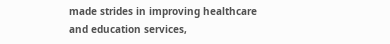made strides in improving healthcare and education services,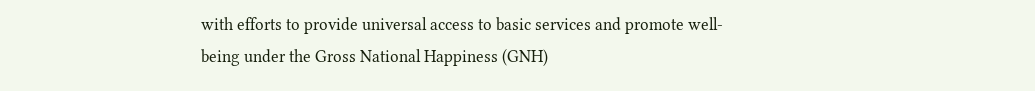with efforts to provide universal access to basic services and promote well-being under the Gross National Happiness (GNH)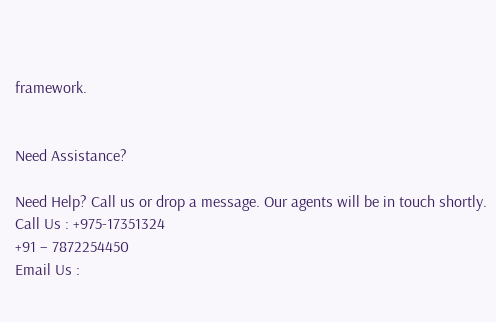framework.


Need Assistance?

Need Help? Call us or drop a message. Our agents will be in touch shortly.
Call Us : +975-17351324
+91 – 7872254450
Email Us :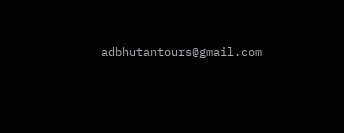adbhutantours@gmail.com